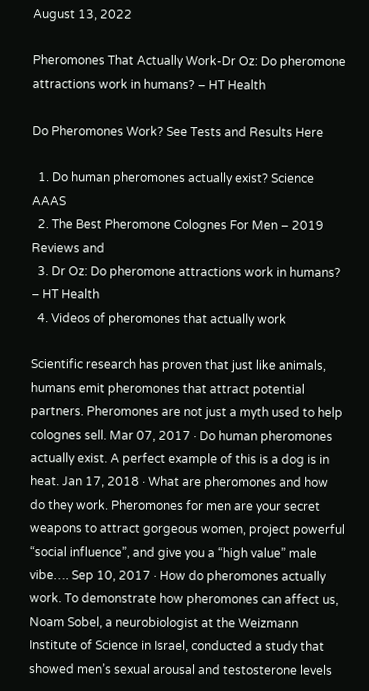August 13, 2022

Pheromones That Actually Work-Dr Oz: Do pheromone attractions work in humans? – HT Health

Do Pheromones Work? See Tests and Results Here

  1. Do human pheromones actually exist? Science AAAS
  2. The Best Pheromone Colognes For Men – 2019 Reviews and
  3. Dr Oz: Do pheromone attractions work in humans? – HT Health
  4. Videos of pheromones that actually work

Scientific research has proven that just like animals, humans emit pheromones that attract potential partners. Pheromones are not just a myth used to help colognes sell. Mar 07, 2017 · Do human pheromones actually exist. A perfect example of this is a dog is in heat. Jan 17, 2018 · What are pheromones and how do they work. Pheromones for men are your secret weapons to attract gorgeous women, project powerful “social influence”, and give you a “high value” male vibe…. Sep 10, 2017 · How do pheromones actually work. To demonstrate how pheromones can affect us, Noam Sobel, a neurobiologist at the Weizmann Institute of Science in Israel, conducted a study that showed men’s sexual arousal and testosterone levels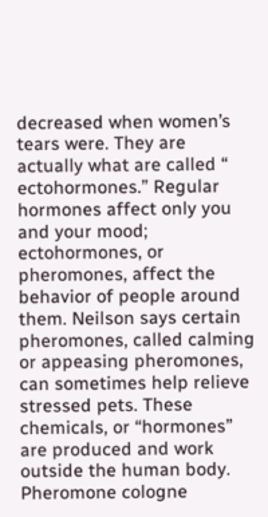decreased when women’s tears were. They are actually what are called “ ectohormones.” Regular hormones affect only you and your mood; ectohormones, or pheromones, affect the behavior of people around them. Neilson says certain pheromones, called calming or appeasing pheromones, can sometimes help relieve stressed pets. These chemicals, or “hormones” are produced and work outside the human body. Pheromone cologne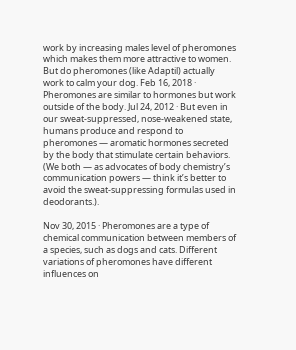work by increasing males level of pheromones which makes them more attractive to women. But do pheromones (like Adaptil) actually work to calm your dog. Feb 16, 2018 · Pheromones are similar to hormones but work outside of the body. Jul 24, 2012 · But even in our sweat-suppressed, nose-weakened state, humans produce and respond to pheromones — aromatic hormones secreted by the body that stimulate certain behaviors. (We both — as advocates of body chemistry’s communication powers — think it’s better to avoid the sweat-suppressing formulas used in deodorants.).

Nov 30, 2015 · Pheromones are a type of chemical communication between members of a species, such as dogs and cats. Different variations of pheromones have different influences on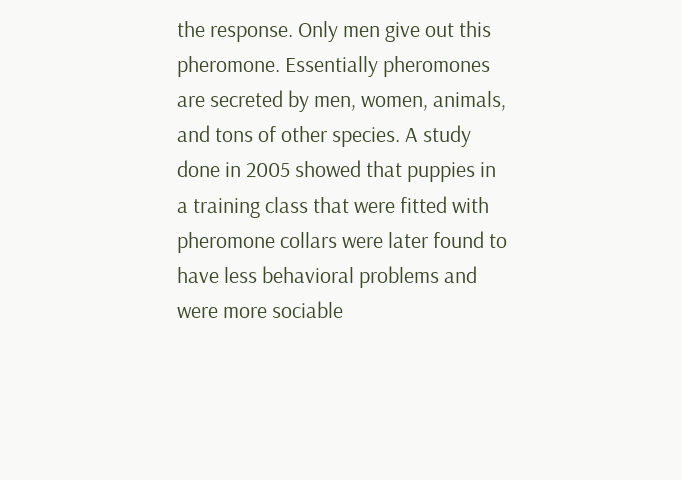the response. Only men give out this pheromone. Essentially pheromones are secreted by men, women, animals, and tons of other species. A study done in 2005 showed that puppies in a training class that were fitted with pheromone collars were later found to have less behavioral problems and were more sociable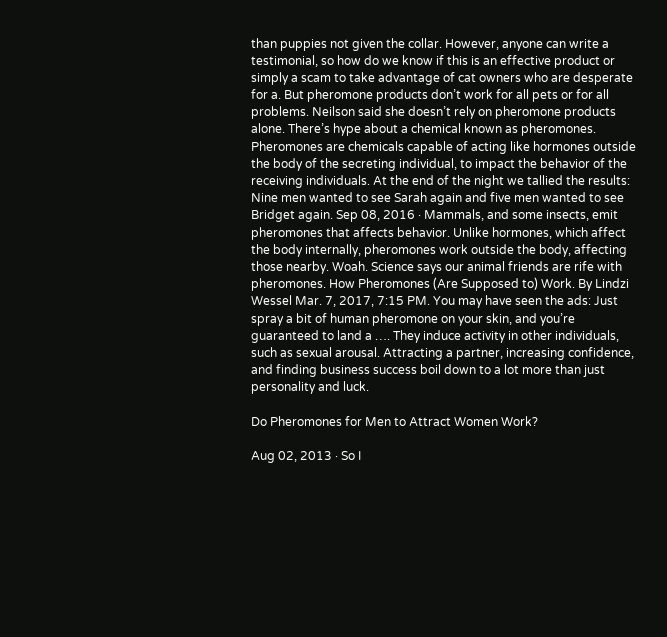than puppies not given the collar. However, anyone can write a testimonial, so how do we know if this is an effective product or simply a scam to take advantage of cat owners who are desperate for a. But pheromone products don’t work for all pets or for all problems. Neilson said she doesn’t rely on pheromone products alone. There’s hype about a chemical known as pheromones. Pheromones are chemicals capable of acting like hormones outside the body of the secreting individual, to impact the behavior of the receiving individuals. At the end of the night we tallied the results: Nine men wanted to see Sarah again and five men wanted to see Bridget again. Sep 08, 2016 · Mammals, and some insects, emit pheromones that affects behavior. Unlike hormones, which affect the body internally, pheromones work outside the body, affecting those nearby. Woah. Science says our animal friends are rife with pheromones. How Pheromones (Are Supposed to) Work. By Lindzi Wessel Mar. 7, 2017, 7:15 PM. You may have seen the ads: Just spray a bit of human pheromone on your skin, and you’re guaranteed to land a …. They induce activity in other individuals, such as sexual arousal. Attracting a partner, increasing confidence, and finding business success boil down to a lot more than just personality and luck.

Do Pheromones for Men to Attract Women Work?

Aug 02, 2013 · So I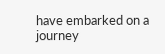have embarked on a journey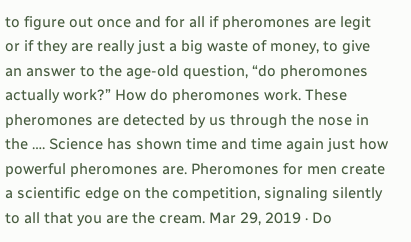to figure out once and for all if pheromones are legit or if they are really just a big waste of money, to give an answer to the age-old question, “do pheromones actually work?” How do pheromones work. These pheromones are detected by us through the nose in the …. Science has shown time and time again just how powerful pheromones are. Pheromones for men create a scientific edge on the competition, signaling silently to all that you are the cream. Mar 29, 2019 · Do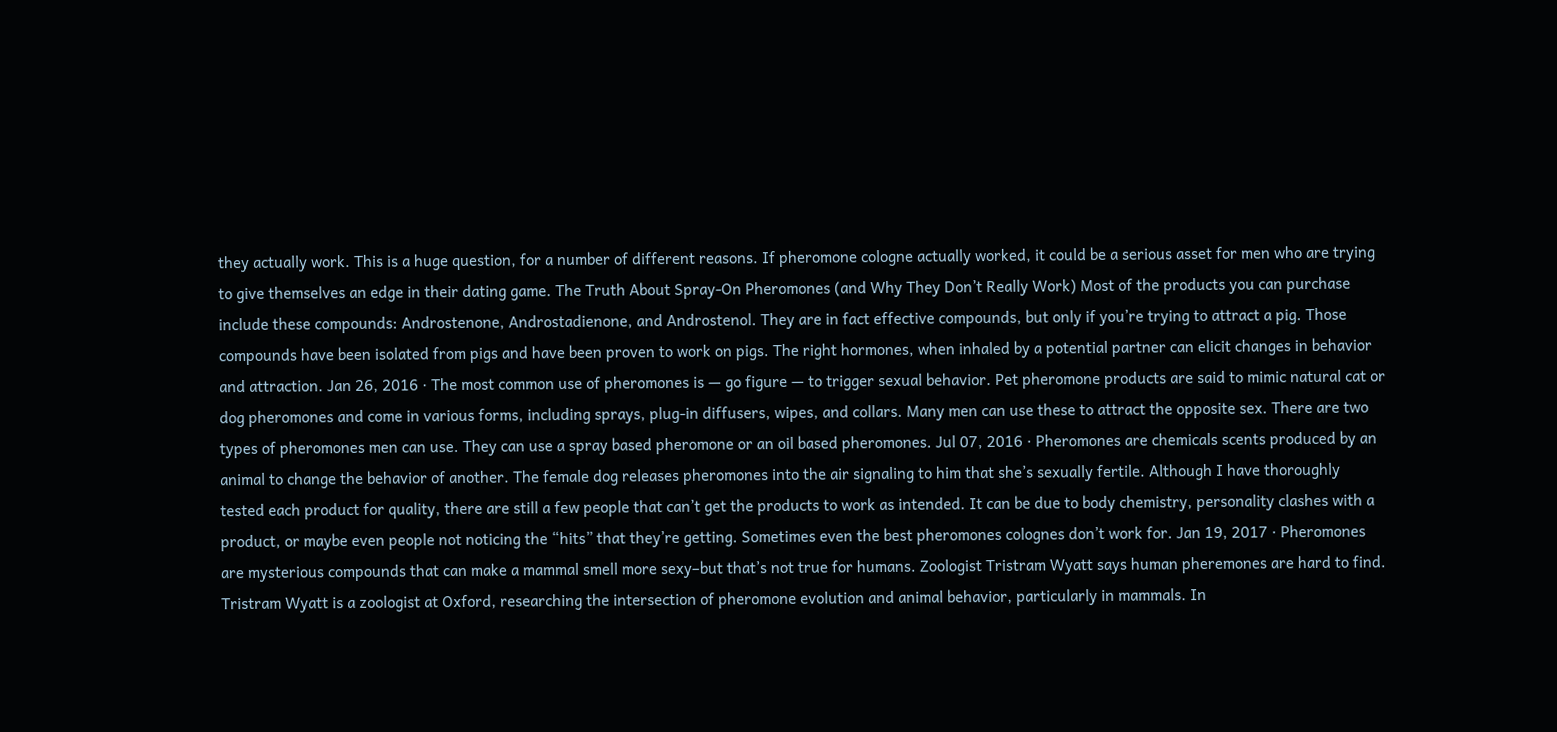they actually work. This is a huge question, for a number of different reasons. If pheromone cologne actually worked, it could be a serious asset for men who are trying to give themselves an edge in their dating game. The Truth About Spray-On Pheromones (and Why They Don’t Really Work) Most of the products you can purchase include these compounds: Androstenone, Androstadienone, and Androstenol. They are in fact effective compounds, but only if you’re trying to attract a pig. Those compounds have been isolated from pigs and have been proven to work on pigs. The right hormones, when inhaled by a potential partner can elicit changes in behavior and attraction. Jan 26, 2016 · The most common use of pheromones is — go figure — to trigger sexual behavior. Pet pheromone products are said to mimic natural cat or dog pheromones and come in various forms, including sprays, plug-in diffusers, wipes, and collars. Many men can use these to attract the opposite sex. There are two types of pheromones men can use. They can use a spray based pheromone or an oil based pheromones. Jul 07, 2016 · Pheromones are chemicals scents produced by an animal to change the behavior of another. The female dog releases pheromones into the air signaling to him that she’s sexually fertile. Although I have thoroughly tested each product for quality, there are still a few people that can’t get the products to work as intended. It can be due to body chemistry, personality clashes with a product, or maybe even people not noticing the “hits” that they’re getting. Sometimes even the best pheromones colognes don’t work for. Jan 19, 2017 · Pheromones are mysterious compounds that can make a mammal smell more sexy–but that’s not true for humans. Zoologist Tristram Wyatt says human pheremones are hard to find. Tristram Wyatt is a zoologist at Oxford, researching the intersection of pheromone evolution and animal behavior, particularly in mammals. In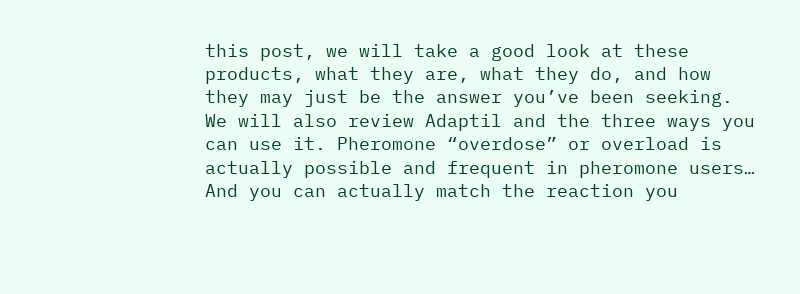this post, we will take a good look at these products, what they are, what they do, and how they may just be the answer you’ve been seeking. We will also review Adaptil and the three ways you can use it. Pheromone “overdose” or overload is actually possible and frequent in pheromone users… And you can actually match the reaction you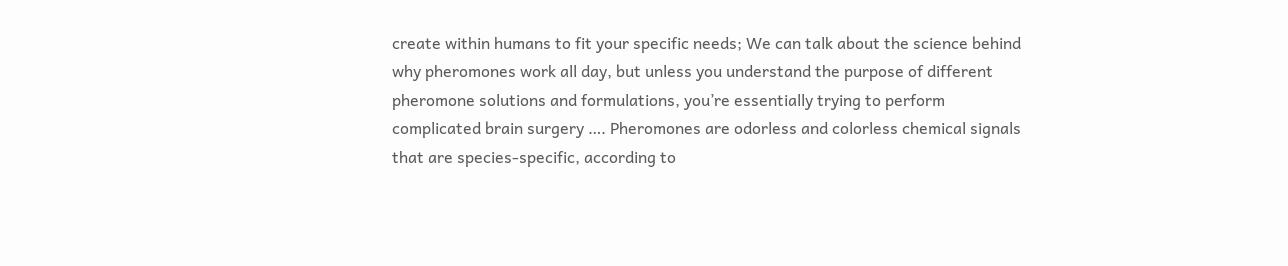create within humans to fit your specific needs; We can talk about the science behind why pheromones work all day, but unless you understand the purpose of different pheromone solutions and formulations, you’re essentially trying to perform complicated brain surgery …. Pheromones are odorless and colorless chemical signals that are species-specific, according to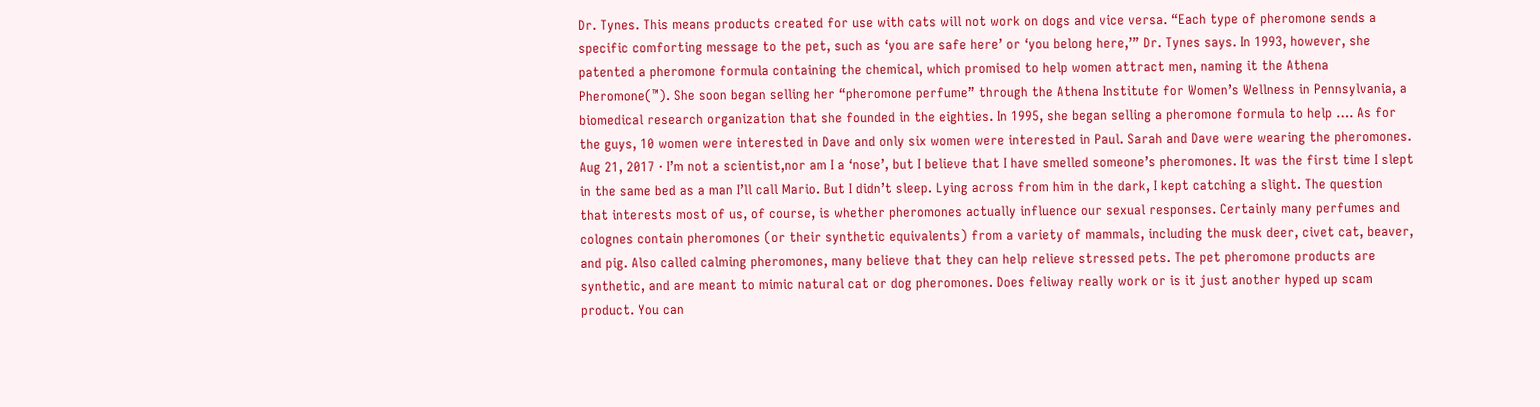Dr. Tynes. This means products created for use with cats will not work on dogs and vice versa. “Each type of pheromone sends a specific comforting message to the pet, such as ‘you are safe here’ or ‘you belong here,’” Dr. Tynes says. In 1993, however, she patented a pheromone formula containing the chemical, which promised to help women attract men, naming it the Athena Pheromone(™). She soon began selling her “pheromone perfume” through the Athena Institute for Women’s Wellness in Pennsylvania, a biomedical research organization that she founded in the eighties. In 1995, she began selling a pheromone formula to help …. As for the guys, 10 women were interested in Dave and only six women were interested in Paul. Sarah and Dave were wearing the pheromones. Aug 21, 2017 · I’m not a scientist,nor am I a ‘nose’, but I believe that I have smelled someone’s pheromones. It was the first time I slept in the same bed as a man I’ll call Mario. But I didn’t sleep. Lying across from him in the dark, I kept catching a slight. The question that interests most of us, of course, is whether pheromones actually influence our sexual responses. Certainly many perfumes and colognes contain pheromones (or their synthetic equivalents) from a variety of mammals, including the musk deer, civet cat, beaver, and pig. Also called calming pheromones, many believe that they can help relieve stressed pets. The pet pheromone products are synthetic, and are meant to mimic natural cat or dog pheromones. Does feliway really work or is it just another hyped up scam product. You can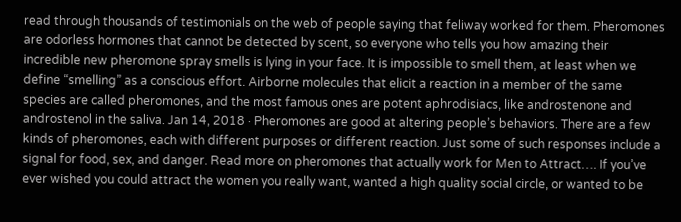read through thousands of testimonials on the web of people saying that feliway worked for them. Pheromones are odorless hormones that cannot be detected by scent, so everyone who tells you how amazing their incredible new pheromone spray smells is lying in your face. It is impossible to smell them, at least when we define “smelling” as a conscious effort. Airborne molecules that elicit a reaction in a member of the same species are called pheromones, and the most famous ones are potent aphrodisiacs, like androstenone and androstenol in the saliva. Jan 14, 2018 · Pheromones are good at altering people’s behaviors. There are a few kinds of pheromones, each with different purposes or different reaction. Just some of such responses include a signal for food, sex, and danger. Read more on pheromones that actually work for Men to Attract…. If you’ve ever wished you could attract the women you really want, wanted a high quality social circle, or wanted to be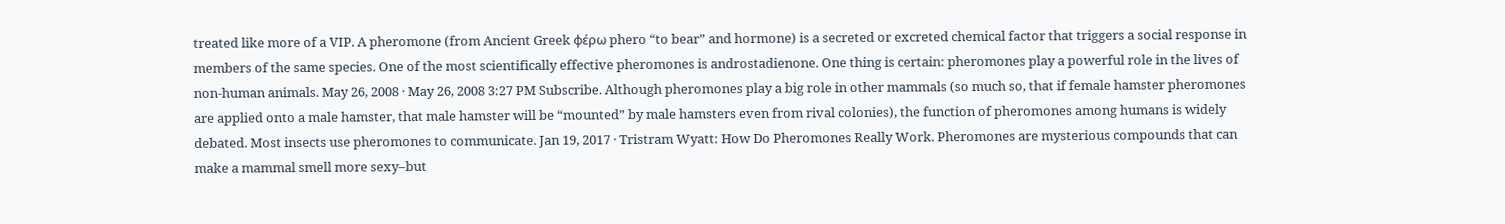treated like more of a VIP. A pheromone (from Ancient Greek φέρω phero “to bear” and hormone) is a secreted or excreted chemical factor that triggers a social response in members of the same species. One of the most scientifically effective pheromones is androstadienone. One thing is certain: pheromones play a powerful role in the lives of non-human animals. May 26, 2008 · May 26, 2008 3:27 PM Subscribe. Although pheromones play a big role in other mammals (so much so, that if female hamster pheromones are applied onto a male hamster, that male hamster will be “mounted” by male hamsters even from rival colonies), the function of pheromones among humans is widely debated. Most insects use pheromones to communicate. Jan 19, 2017 · Tristram Wyatt: How Do Pheromones Really Work. Pheromones are mysterious compounds that can make a mammal smell more sexy–but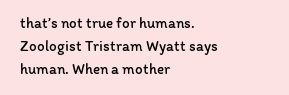that’s not true for humans. Zoologist Tristram Wyatt says human. When a mother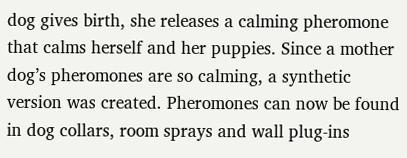dog gives birth, she releases a calming pheromone that calms herself and her puppies. Since a mother dog’s pheromones are so calming, a synthetic version was created. Pheromones can now be found in dog collars, room sprays and wall plug-ins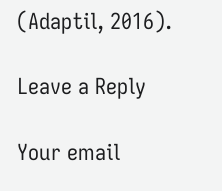(Adaptil, 2016).

Leave a Reply

Your email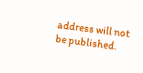address will not be published.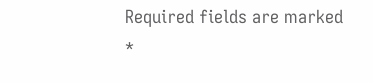Required fields are marked *